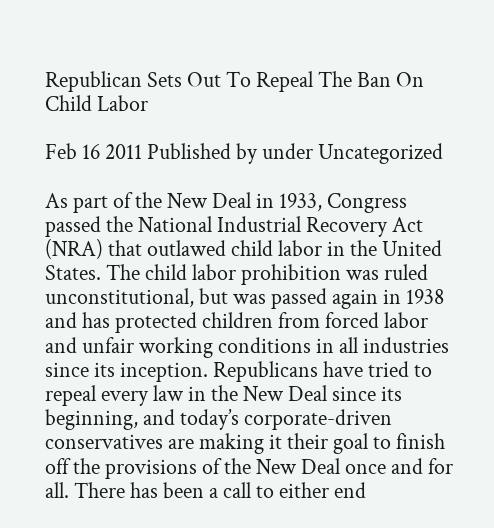Republican Sets Out To Repeal The Ban On Child Labor

Feb 16 2011 Published by under Uncategorized

As part of the New Deal in 1933, Congress passed the National Industrial Recovery Act (NRA) that outlawed child labor in the United States. The child labor prohibition was ruled unconstitutional, but was passed again in 1938 and has protected children from forced labor and unfair working conditions in all industries since its inception. Republicans have tried to repeal every law in the New Deal since its beginning, and today’s corporate-driven conservatives are making it their goal to finish off the provisions of the New Deal once and for all. There has been a call to either end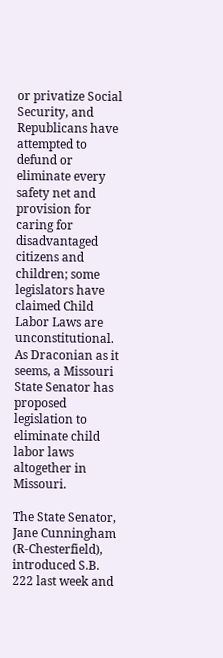or privatize Social Security, and Republicans have attempted to defund or eliminate every safety net and provision for caring for disadvantaged citizens and children; some legislators have claimed Child Labor Laws are unconstitutional. As Draconian as it seems, a Missouri State Senator has proposed legislation to eliminate child labor laws altogether in Missouri.

The State Senator, Jane Cunningham (R-Chesterfield), introduced S.B. 222 last week and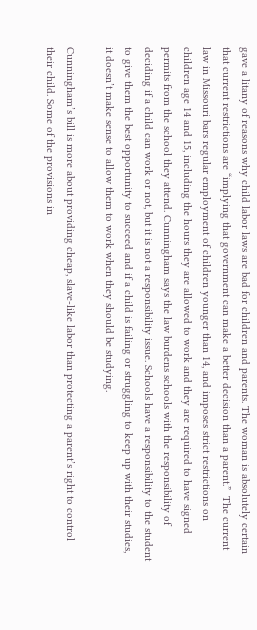gave a litany of reasons why child labor laws are bad for children and parents. The woman is absolutely certain that current restrictions are “implying that government can make a better decision than a parent.”  The current law in Missouri bars regular employment of children younger than 14, and imposes strict restrictions on children age 14 and 15, including the hours they are allowed to work and they are required to have signed permits from the school they attend. Cunningham says the law burdens schools with the responsibility of deciding if a child can work or not, but it is not a responsibility issue. Schools have a responsibility to the student to give them the best opportunity to succeed and if a child is failing or struggling to keep up with their studies, it doesn’t make sense to allow them to work when they should be studying.

Cunningham’s bill is more about providing cheap, slave-like labor than protecting a parent’s right to control their child. Some of the provisions in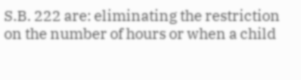S.B. 222 are: eliminating the restriction on the number of hours or when a child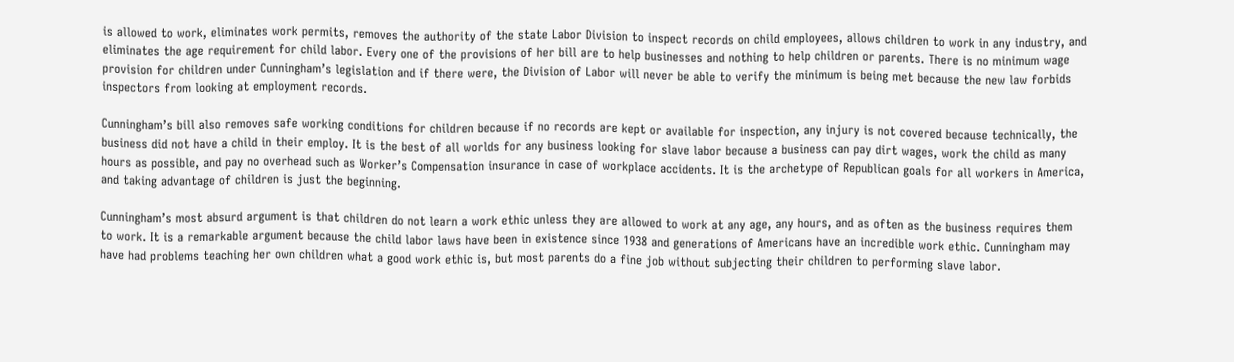is allowed to work, eliminates work permits, removes the authority of the state Labor Division to inspect records on child employees, allows children to work in any industry, and eliminates the age requirement for child labor. Every one of the provisions of her bill are to help businesses and nothing to help children or parents. There is no minimum wage provision for children under Cunningham’s legislation and if there were, the Division of Labor will never be able to verify the minimum is being met because the new law forbids inspectors from looking at employment records.

Cunningham’s bill also removes safe working conditions for children because if no records are kept or available for inspection, any injury is not covered because technically, the business did not have a child in their employ. It is the best of all worlds for any business looking for slave labor because a business can pay dirt wages, work the child as many hours as possible, and pay no overhead such as Worker’s Compensation insurance in case of workplace accidents. It is the archetype of Republican goals for all workers in America, and taking advantage of children is just the beginning.

Cunningham’s most absurd argument is that children do not learn a work ethic unless they are allowed to work at any age, any hours, and as often as the business requires them to work. It is a remarkable argument because the child labor laws have been in existence since 1938 and generations of Americans have an incredible work ethic. Cunningham may have had problems teaching her own children what a good work ethic is, but most parents do a fine job without subjecting their children to performing slave labor.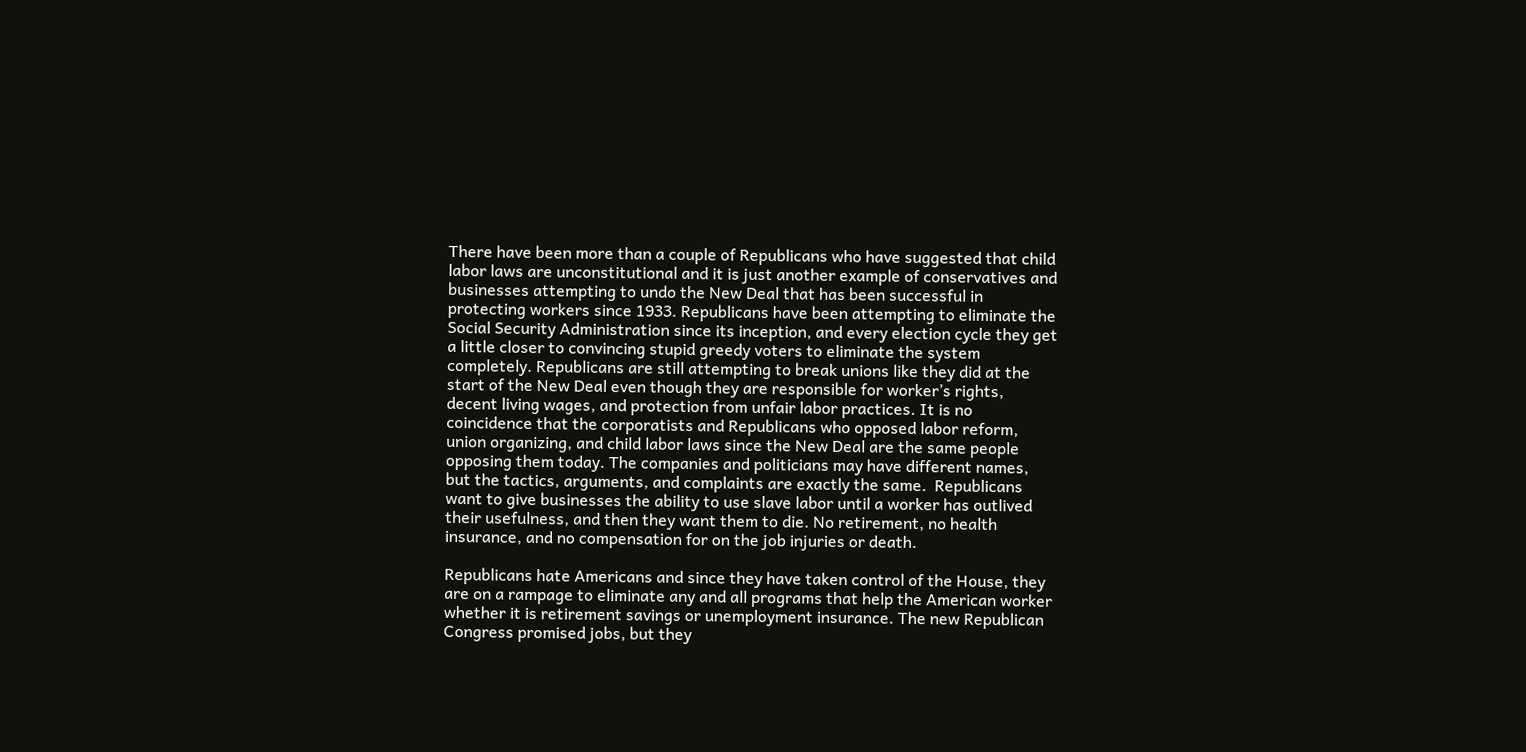There have been more than a couple of Republicans who have suggested that child labor laws are unconstitutional and it is just another example of conservatives and businesses attempting to undo the New Deal that has been successful in protecting workers since 1933. Republicans have been attempting to eliminate the Social Security Administration since its inception, and every election cycle they get a little closer to convincing stupid greedy voters to eliminate the system completely. Republicans are still attempting to break unions like they did at the start of the New Deal even though they are responsible for worker’s rights, decent living wages, and protection from unfair labor practices. It is no coincidence that the corporatists and Republicans who opposed labor reform, union organizing, and child labor laws since the New Deal are the same people opposing them today. The companies and politicians may have different names, but the tactics, arguments, and complaints are exactly the same.  Republicans want to give businesses the ability to use slave labor until a worker has outlived their usefulness, and then they want them to die. No retirement, no health insurance, and no compensation for on the job injuries or death.

Republicans hate Americans and since they have taken control of the House, they are on a rampage to eliminate any and all programs that help the American worker whether it is retirement savings or unemployment insurance. The new Republican Congress promised jobs, but they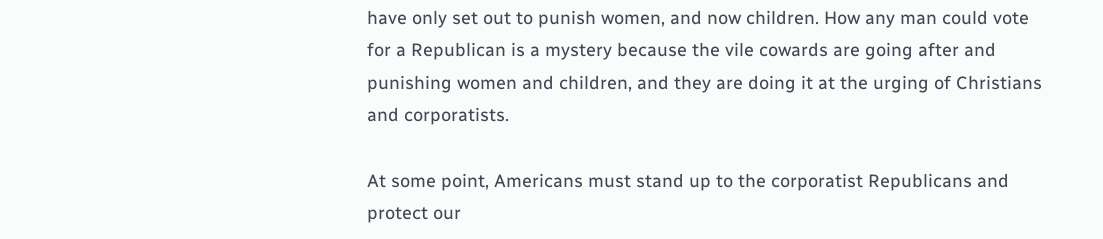have only set out to punish women, and now children. How any man could vote for a Republican is a mystery because the vile cowards are going after and punishing women and children, and they are doing it at the urging of Christians and corporatists.

At some point, Americans must stand up to the corporatist Republicans and protect our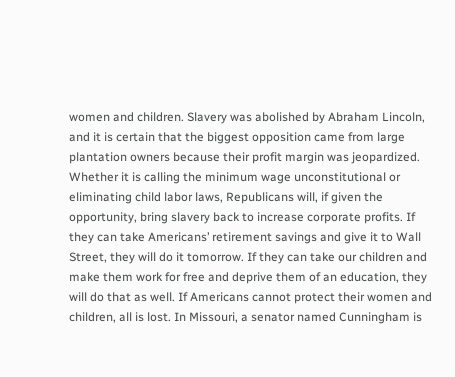women and children. Slavery was abolished by Abraham Lincoln, and it is certain that the biggest opposition came from large plantation owners because their profit margin was jeopardized. Whether it is calling the minimum wage unconstitutional or eliminating child labor laws, Republicans will, if given the opportunity, bring slavery back to increase corporate profits. If they can take Americans’ retirement savings and give it to Wall Street, they will do it tomorrow. If they can take our children and make them work for free and deprive them of an education, they will do that as well. If Americans cannot protect their women and children, all is lost. In Missouri, a senator named Cunningham is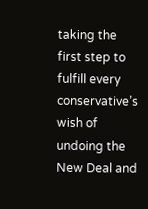taking the first step to fulfill every conservative’s wish of undoing the New Deal and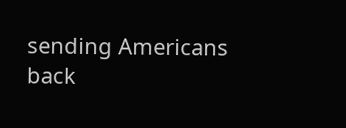sending Americans back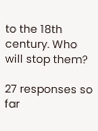to the 18th century. Who will stop them?

27 responses so far